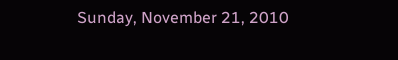Sunday, November 21, 2010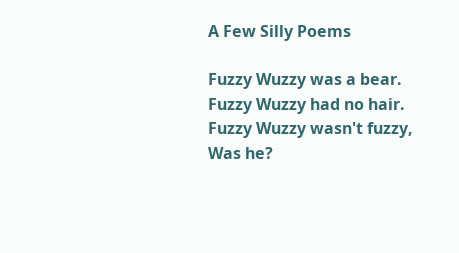A Few Silly Poems

Fuzzy Wuzzy was a bear.
Fuzzy Wuzzy had no hair.
Fuzzy Wuzzy wasn't fuzzy,
Was he?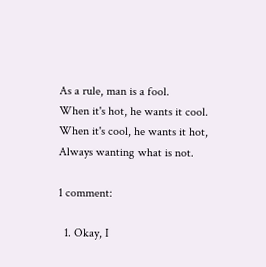As a rule, man is a fool.
When it's hot, he wants it cool.
When it's cool, he wants it hot,
Always wanting what is not.

1 comment:

  1. Okay, I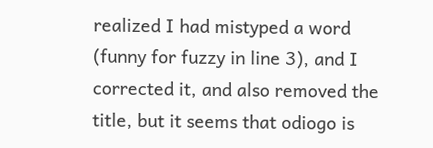realized I had mistyped a word (funny for fuzzy in line 3), and I corrected it, and also removed the title, but it seems that odiogo is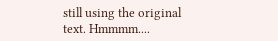still using the original text. Hmmmm....